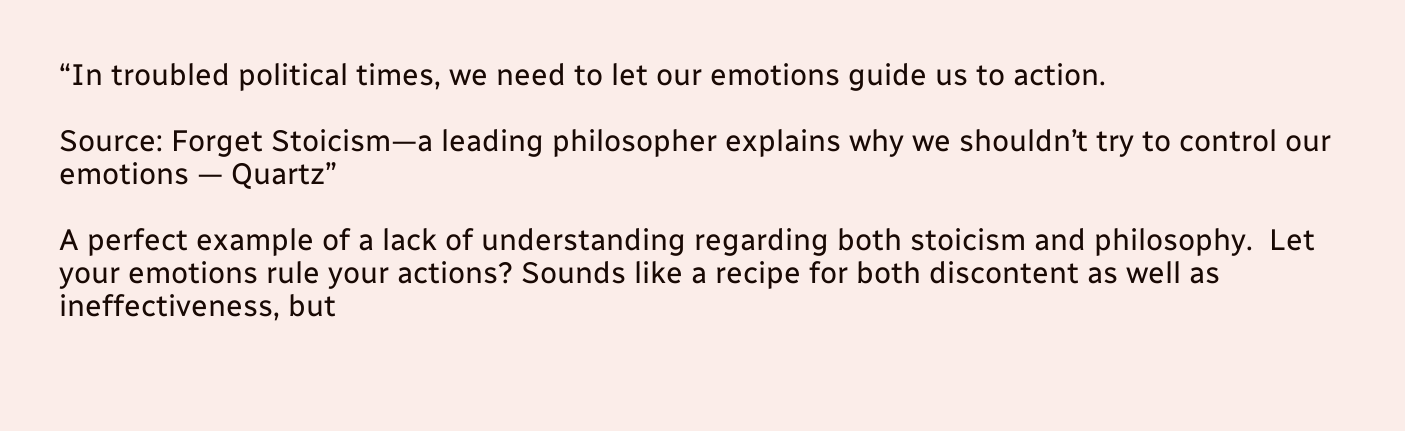“In troubled political times, we need to let our emotions guide us to action.

Source: Forget Stoicism—a leading philosopher explains why we shouldn’t try to control our emotions — Quartz”

A perfect example of a lack of understanding regarding both stoicism and philosophy.  Let your emotions rule your actions? Sounds like a recipe for both discontent as well as ineffectiveness, but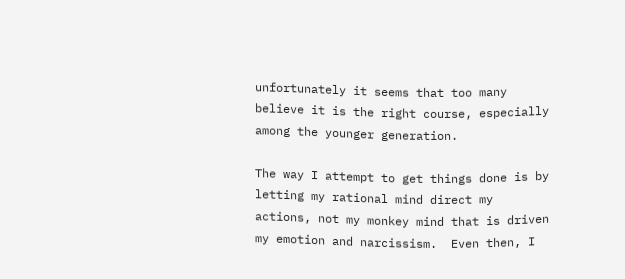unfortunately it seems that too many believe it is the right course, especially among the younger generation.

The way I attempt to get things done is by letting my rational mind direct my actions, not my monkey mind that is driven my emotion and narcissism.  Even then, I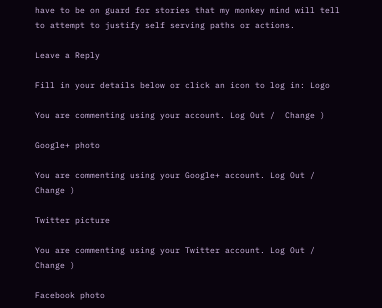have to be on guard for stories that my monkey mind will tell to attempt to justify self serving paths or actions.

Leave a Reply

Fill in your details below or click an icon to log in: Logo

You are commenting using your account. Log Out /  Change )

Google+ photo

You are commenting using your Google+ account. Log Out /  Change )

Twitter picture

You are commenting using your Twitter account. Log Out /  Change )

Facebook photo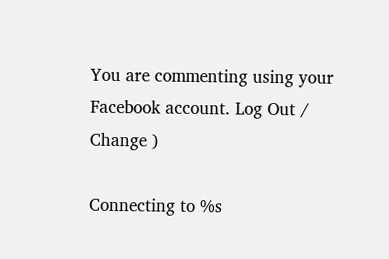You are commenting using your Facebook account. Log Out /  Change )

Connecting to %s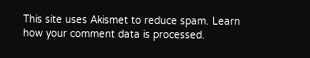This site uses Akismet to reduce spam. Learn how your comment data is processed.